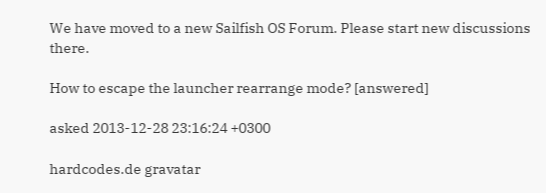We have moved to a new Sailfish OS Forum. Please start new discussions there.

How to escape the launcher rearrange mode? [answered]

asked 2013-12-28 23:16:24 +0300

hardcodes.de gravatar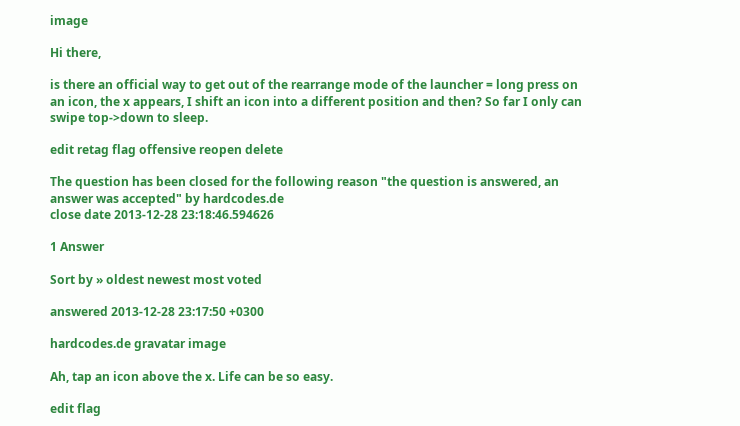image

Hi there,

is there an official way to get out of the rearrange mode of the launcher = long press on an icon, the x appears, I shift an icon into a different position and then? So far I only can swipe top->down to sleep.

edit retag flag offensive reopen delete

The question has been closed for the following reason "the question is answered, an answer was accepted" by hardcodes.de
close date 2013-12-28 23:18:46.594626

1 Answer

Sort by » oldest newest most voted

answered 2013-12-28 23:17:50 +0300

hardcodes.de gravatar image

Ah, tap an icon above the x. Life can be so easy.

edit flag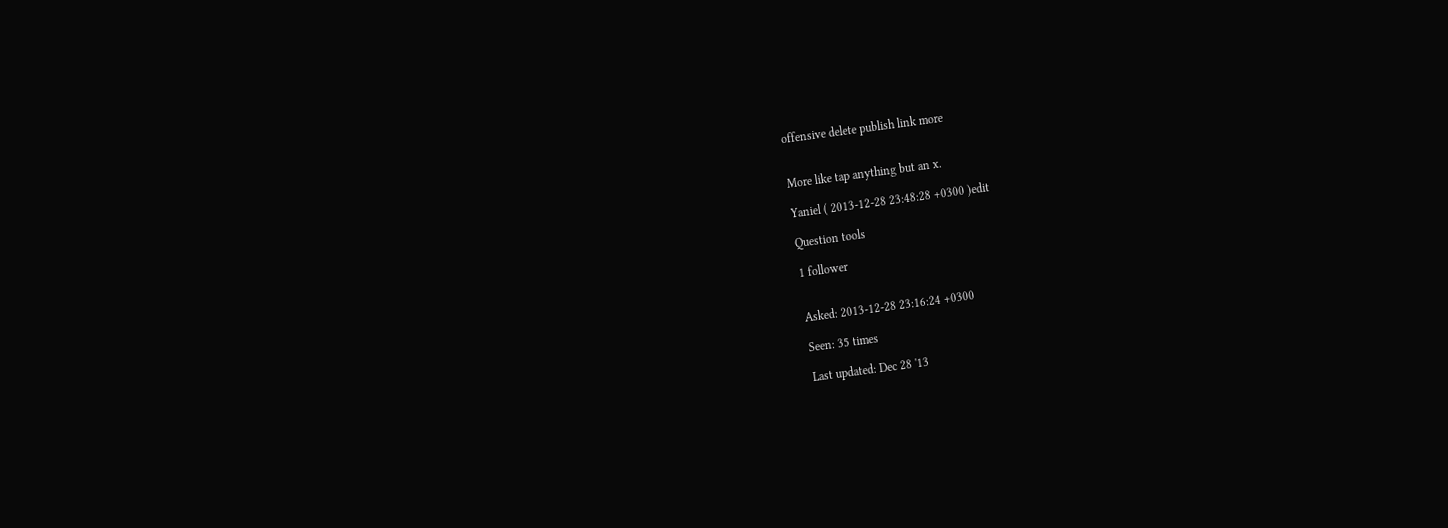offensive delete publish link more


More like tap anything but an x.

Yaniel ( 2013-12-28 23:48:28 +0300 )edit

Question tools

1 follower


Asked: 2013-12-28 23:16:24 +0300

Seen: 35 times

Last updated: Dec 28 '13